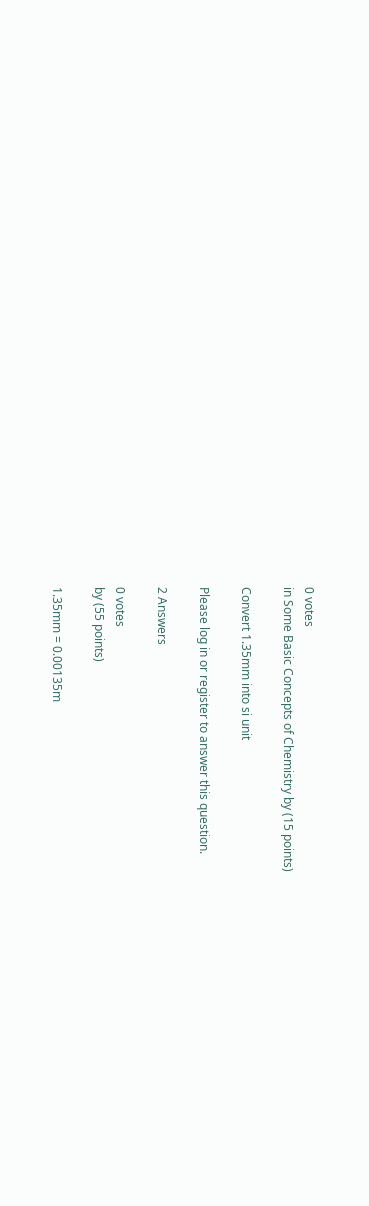0 votes
in Some Basic Concepts of Chemistry by (15 points)

Convert 1.35mm into si unit

Please log in or register to answer this question.

2 Answers

0 votes
by (55 points)

1.35mm = 0.00135m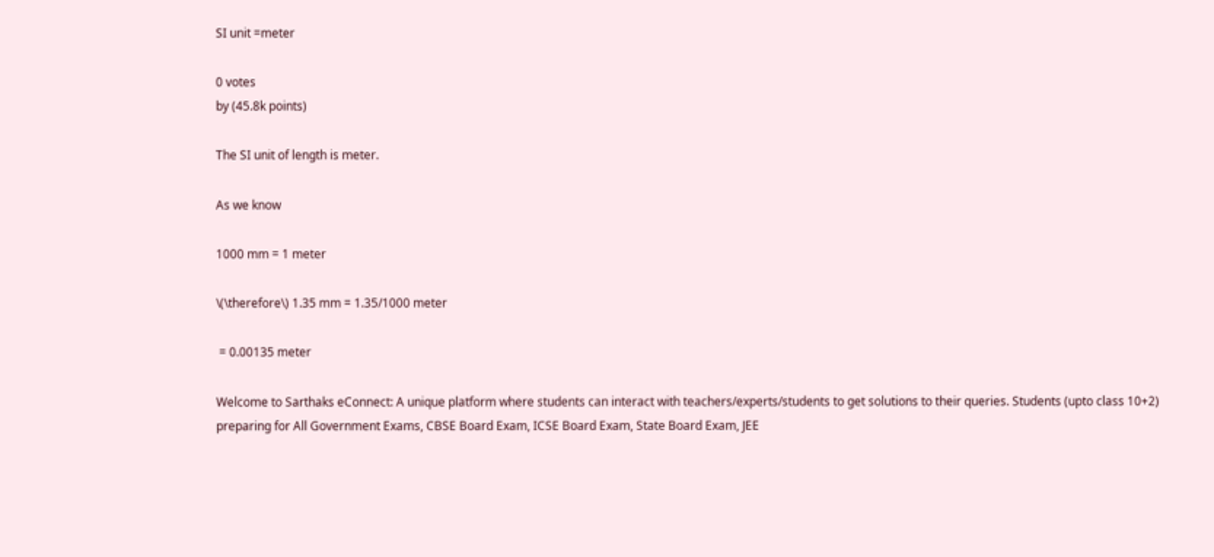SI unit =meter

0 votes
by (45.8k points)

The SI unit of length is meter.

As we know

1000 mm = 1 meter

\(\therefore\) 1.35 mm = 1.35/1000 meter

 = 0.00135 meter

Welcome to Sarthaks eConnect: A unique platform where students can interact with teachers/experts/students to get solutions to their queries. Students (upto class 10+2) preparing for All Government Exams, CBSE Board Exam, ICSE Board Exam, State Board Exam, JEE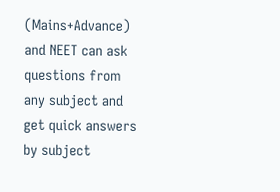(Mains+Advance) and NEET can ask questions from any subject and get quick answers by subject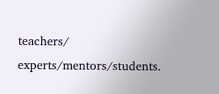teachers/ experts/mentors/students.